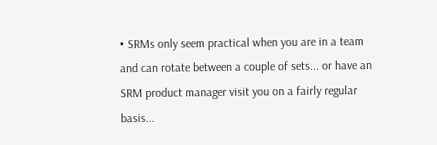• SRMs only seem practical when you are in a team and can rotate between a couple of sets... or have an SRM product manager visit you on a fairly regular basis...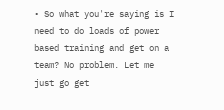• So what you're saying is I need to do loads of power based training and get on a team? No problem. Let me just go get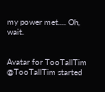my power met.... Oh, wait.


Avatar for TooTallTim @TooTallTim started